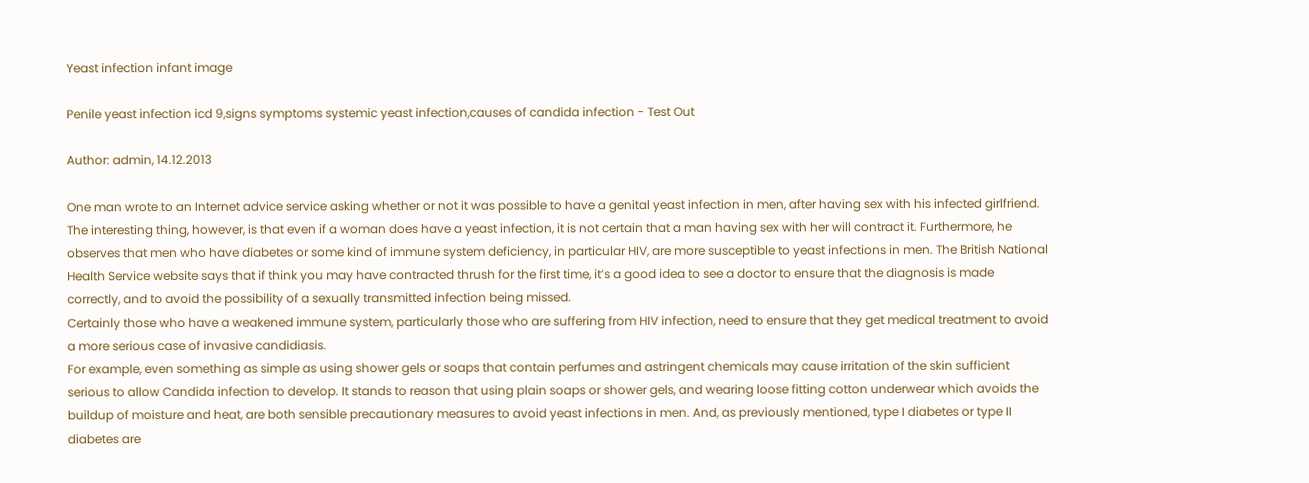Yeast infection infant image

Penile yeast infection icd 9,signs symptoms systemic yeast infection,causes of candida infection - Test Out

Author: admin, 14.12.2013

One man wrote to an Internet advice service asking whether or not it was possible to have a genital yeast infection in men, after having sex with his infected girlfriend. The interesting thing, however, is that even if a woman does have a yeast infection, it is not certain that a man having sex with her will contract it. Furthermore, he observes that men who have diabetes or some kind of immune system deficiency, in particular HIV, are more susceptible to yeast infections in men. The British National Health Service website says that if think you may have contracted thrush for the first time, it’s a good idea to see a doctor to ensure that the diagnosis is made correctly, and to avoid the possibility of a sexually transmitted infection being missed.
Certainly those who have a weakened immune system, particularly those who are suffering from HIV infection, need to ensure that they get medical treatment to avoid a more serious case of invasive candidiasis.
For example, even something as simple as using shower gels or soaps that contain perfumes and astringent chemicals may cause irritation of the skin sufficient serious to allow Candida infection to develop. It stands to reason that using plain soaps or shower gels, and wearing loose fitting cotton underwear which avoids the buildup of moisture and heat, are both sensible precautionary measures to avoid yeast infections in men. And, as previously mentioned, type I diabetes or type II diabetes are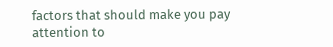factors that should make you pay attention to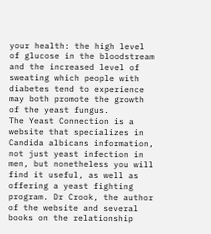your health: the high level of glucose in the bloodstream and the increased level of sweating which people with diabetes tend to experience may both promote the growth of the yeast fungus.
The Yeast Connection is a website that specializes in Candida albicans information, not just yeast infection in men, but nonetheless you will find it useful, as well as offering a yeast fighting program. Dr Crook, the author of the website and several books on the relationship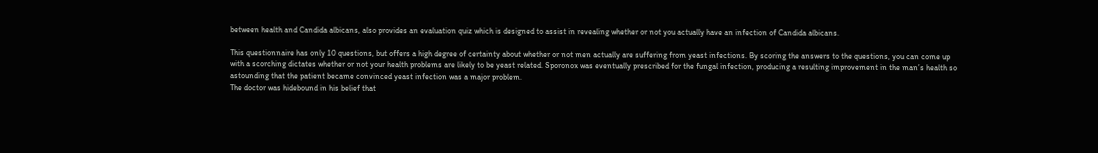between health and Candida albicans, also provides an evaluation quiz which is designed to assist in revealing whether or not you actually have an infection of Candida albicans.

This questionnaire has only 10 questions, but offers a high degree of certainty about whether or not men actually are suffering from yeast infections. By scoring the answers to the questions, you can come up with a scorching dictates whether or not your health problems are likely to be yeast related. Sporonox was eventually prescribed for the fungal infection, producing a resulting improvement in the man’s health so astounding that the patient became convinced yeast infection was a major problem.
The doctor was hidebound in his belief that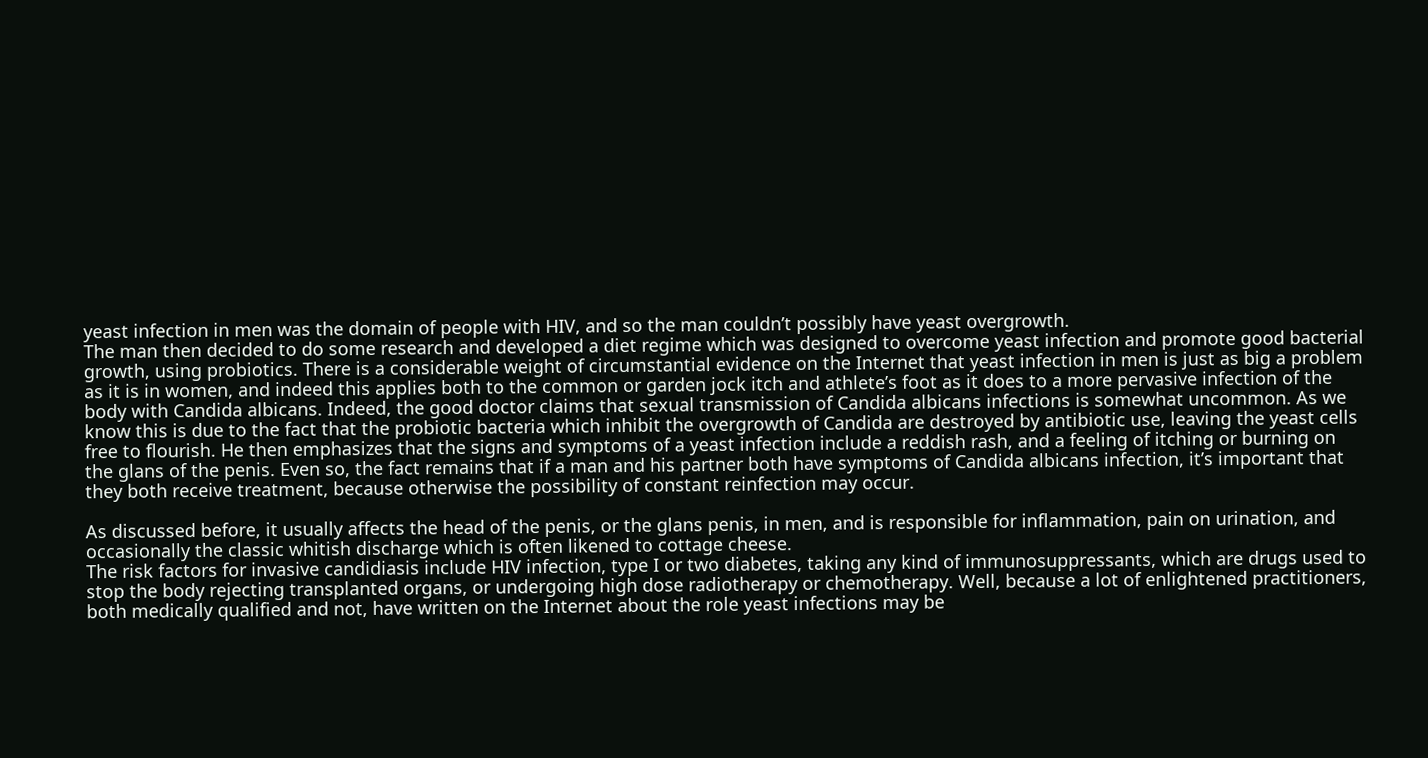yeast infection in men was the domain of people with HIV, and so the man couldn’t possibly have yeast overgrowth.
The man then decided to do some research and developed a diet regime which was designed to overcome yeast infection and promote good bacterial growth, using probiotics. There is a considerable weight of circumstantial evidence on the Internet that yeast infection in men is just as big a problem as it is in women, and indeed this applies both to the common or garden jock itch and athlete’s foot as it does to a more pervasive infection of the body with Candida albicans. Indeed, the good doctor claims that sexual transmission of Candida albicans infections is somewhat uncommon. As we know this is due to the fact that the probiotic bacteria which inhibit the overgrowth of Candida are destroyed by antibiotic use, leaving the yeast cells free to flourish. He then emphasizes that the signs and symptoms of a yeast infection include a reddish rash, and a feeling of itching or burning on the glans of the penis. Even so, the fact remains that if a man and his partner both have symptoms of Candida albicans infection, it’s important that they both receive treatment, because otherwise the possibility of constant reinfection may occur.

As discussed before, it usually affects the head of the penis, or the glans penis, in men, and is responsible for inflammation, pain on urination, and occasionally the classic whitish discharge which is often likened to cottage cheese.
The risk factors for invasive candidiasis include HIV infection, type I or two diabetes, taking any kind of immunosuppressants, which are drugs used to stop the body rejecting transplanted organs, or undergoing high dose radiotherapy or chemotherapy. Well, because a lot of enlightened practitioners, both medically qualified and not, have written on the Internet about the role yeast infections may be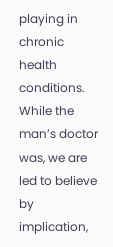playing in chronic health conditions. While the man’s doctor was, we are led to believe by implication,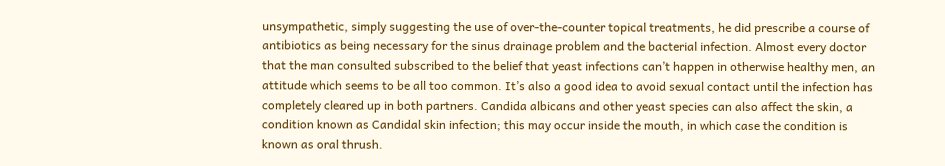unsympathetic, simply suggesting the use of over-the-counter topical treatments, he did prescribe a course of antibiotics as being necessary for the sinus drainage problem and the bacterial infection. Almost every doctor that the man consulted subscribed to the belief that yeast infections can’t happen in otherwise healthy men, an attitude which seems to be all too common. It’s also a good idea to avoid sexual contact until the infection has completely cleared up in both partners. Candida albicans and other yeast species can also affect the skin, a condition known as Candidal skin infection; this may occur inside the mouth, in which case the condition is known as oral thrush.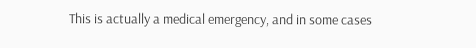This is actually a medical emergency, and in some cases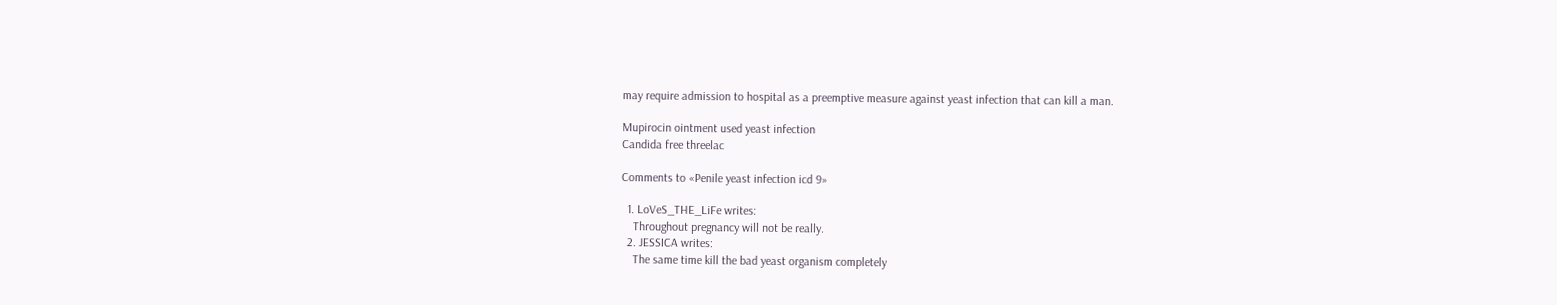may require admission to hospital as a preemptive measure against yeast infection that can kill a man.

Mupirocin ointment used yeast infection
Candida free threelac

Comments to «Penile yeast infection icd 9»

  1. LoVeS_THE_LiFe writes:
    Throughout pregnancy will not be really.
  2. JESSICA writes:
    The same time kill the bad yeast organism completely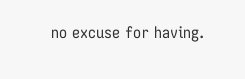no excuse for having.